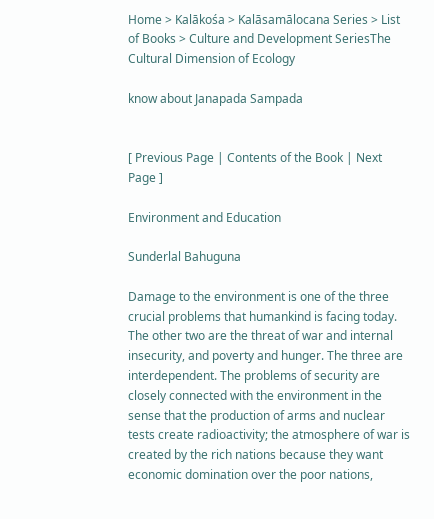Home > Kalākośa > Kalāsamālocana Series > List of Books > Culture and Development SeriesThe Cultural Dimension of Ecology

know about Janapada Sampada


[ Previous Page | Contents of the Book | Next Page ]

Environment and Education

Sunderlal Bahuguna

Damage to the environment is one of the three crucial problems that humankind is facing today. The other two are the threat of war and internal insecurity, and poverty and hunger. The three are interdependent. The problems of security are closely connected with the environment in the sense that the production of arms and nuclear tests create radioactivity; the atmosphere of war is created by the rich nations because they want economic domination over the poor nations,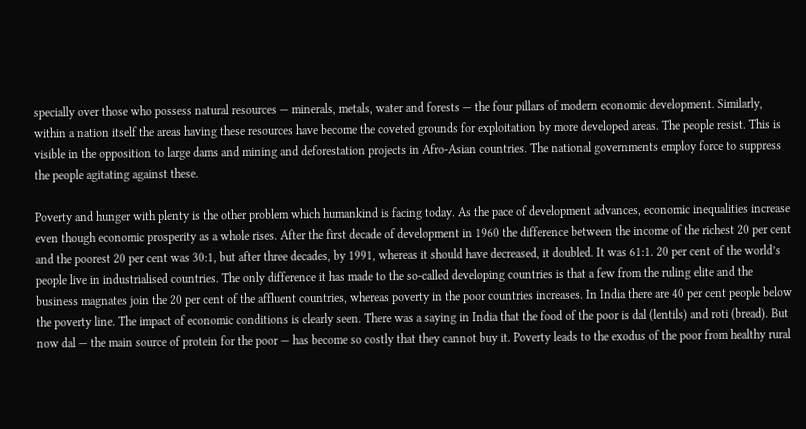specially over those who possess natural resources — minerals, metals, water and forests — the four pillars of modern economic development. Similarly, within a nation itself the areas having these resources have become the coveted grounds for exploitation by more developed areas. The people resist. This is visible in the opposition to large dams and mining and deforestation projects in Afro-Asian countries. The national governments employ force to suppress the people agitating against these.

Poverty and hunger with plenty is the other problem which humankind is facing today. As the pace of development advances, economic inequalities increase even though economic prosperity as a whole rises. After the first decade of development in 1960 the difference between the income of the richest 20 per cent and the poorest 20 per cent was 30:1, but after three decades, by 1991, whereas it should have decreased, it doubled. It was 61:1. 20 per cent of the world’s people live in industrialised countries. The only difference it has made to the so-called developing countries is that a few from the ruling elite and the business magnates join the 20 per cent of the affluent countries, whereas poverty in the poor countries increases. In India there are 40 per cent people below the poverty line. The impact of economic conditions is clearly seen. There was a saying in India that the food of the poor is dal (lentils) and roti (bread). But now dal — the main source of protein for the poor — has become so costly that they cannot buy it. Poverty leads to the exodus of the poor from healthy rural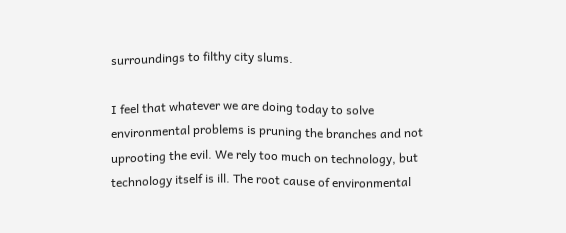surroundings to filthy city slums.

I feel that whatever we are doing today to solve environmental problems is pruning the branches and not uprooting the evil. We rely too much on technology, but technology itself is ill. The root cause of environmental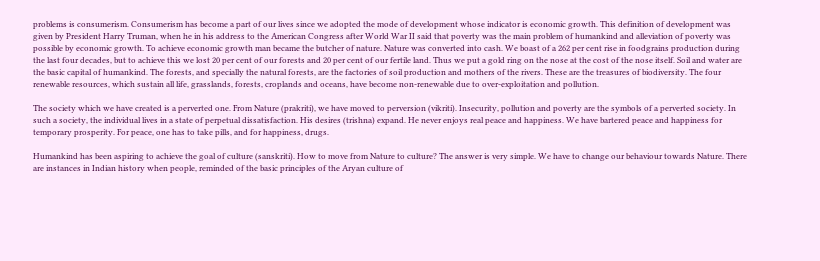problems is consumerism. Consumerism has become a part of our lives since we adopted the mode of development whose indicator is economic growth. This definition of development was given by President Harry Truman, when he in his address to the American Congress after World War II said that poverty was the main problem of humankind and alleviation of poverty was possible by economic growth. To achieve economic growth man became the butcher of nature. Nature was converted into cash. We boast of a 262 per cent rise in foodgrains production during the last four decades, but to achieve this we lost 20 per cent of our forests and 20 per cent of our fertile land. Thus we put a gold ring on the nose at the cost of the nose itself. Soil and water are the basic capital of humankind. The forests, and specially the natural forests, are the factories of soil production and mothers of the rivers. These are the treasures of biodiversity. The four renewable resources, which sustain all life, grasslands, forests, croplands and oceans, have become non-renewable due to over-exploitation and pollution.

The society which we have created is a perverted one. From Nature (prakriti), we have moved to perversion (vikriti). Insecurity, pollution and poverty are the symbols of a perverted society. In such a society, the individual lives in a state of perpetual dissatisfaction. His desires (trishna) expand. He never enjoys real peace and happiness. We have bartered peace and happiness for temporary prosperity. For peace, one has to take pills, and for happiness, drugs.

Humankind has been aspiring to achieve the goal of culture (sanskriti). How to move from Nature to culture? The answer is very simple. We have to change our behaviour towards Nature. There are instances in Indian history when people, reminded of the basic principles of the Aryan culture of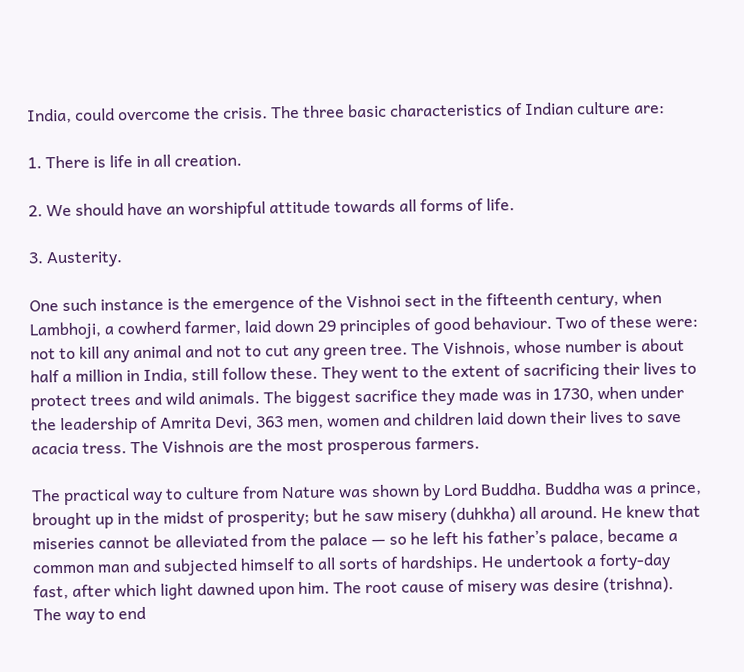India, could overcome the crisis. The three basic characteristics of Indian culture are:

1. There is life in all creation.

2. We should have an worshipful attitude towards all forms of life.

3. Austerity.

One such instance is the emergence of the Vishnoi sect in the fifteenth century, when Lambhoji, a cowherd farmer, laid down 29 principles of good behaviour. Two of these were: not to kill any animal and not to cut any green tree. The Vishnois, whose number is about half a million in India, still follow these. They went to the extent of sacrificing their lives to protect trees and wild animals. The biggest sacrifice they made was in 1730, when under the leadership of Amrita Devi, 363 men, women and children laid down their lives to save acacia tress. The Vishnois are the most prosperous farmers.

The practical way to culture from Nature was shown by Lord Buddha. Buddha was a prince, brought up in the midst of prosperity; but he saw misery (duhkha) all around. He knew that miseries cannot be alleviated from the palace — so he left his father’s palace, became a common man and subjected himself to all sorts of hardships. He undertook a forty-day fast, after which light dawned upon him. The root cause of misery was desire (trishna). The way to end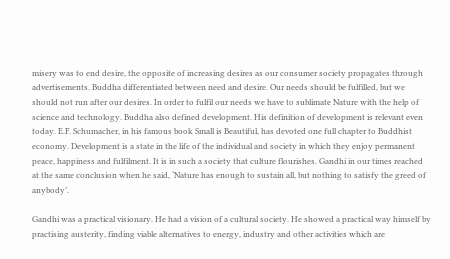misery was to end desire, the opposite of increasing desires as our consumer society propagates through advertisements. Buddha differentiated between need and desire. Our needs should be fulfilled, but we should not run after our desires. In order to fulfil our needs we have to sublimate Nature with the help of science and technology. Buddha also defined development. His definition of development is relevant even today. E.F. Schumacher, in his famous book Small is Beautiful, has devoted one full chapter to Buddhist economy. Development is a state in the life of the individual and society in which they enjoy permanent peace, happiness and fulfilment. It is in such a society that culture flourishes. Gandhi in our times reached at the same conclusion when he said, ‘Nature has enough to sustain all, but nothing to satisfy the greed of anybody’.

Gandhi was a practical visionary. He had a vision of a cultural society. He showed a practical way himself by practising austerity, finding viable alternatives to energy, industry and other activities which are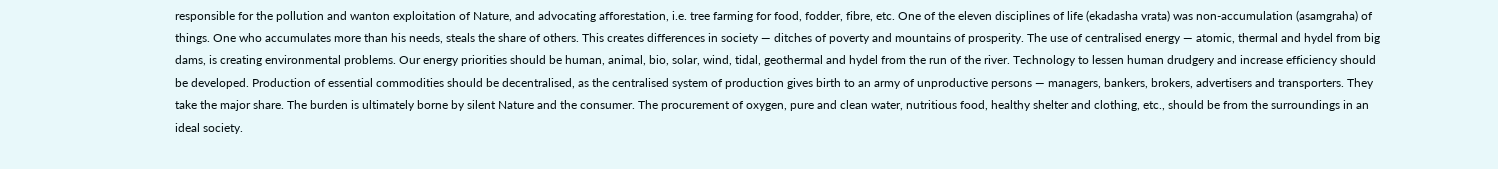responsible for the pollution and wanton exploitation of Nature, and advocating afforestation, i.e. tree farming for food, fodder, fibre, etc. One of the eleven disciplines of life (ekadasha vrata) was non-accumulation (asamgraha) of things. One who accumulates more than his needs, steals the share of others. This creates differences in society — ditches of poverty and mountains of prosperity. The use of centralised energy — atomic, thermal and hydel from big dams, is creating environmental problems. Our energy priorities should be human, animal, bio, solar, wind, tidal, geothermal and hydel from the run of the river. Technology to lessen human drudgery and increase efficiency should be developed. Production of essential commodities should be decentralised, as the centralised system of production gives birth to an army of unproductive persons — managers, bankers, brokers, advertisers and transporters. They take the major share. The burden is ultimately borne by silent Nature and the consumer. The procurement of oxygen, pure and clean water, nutritious food, healthy shelter and clothing, etc., should be from the surroundings in an ideal society.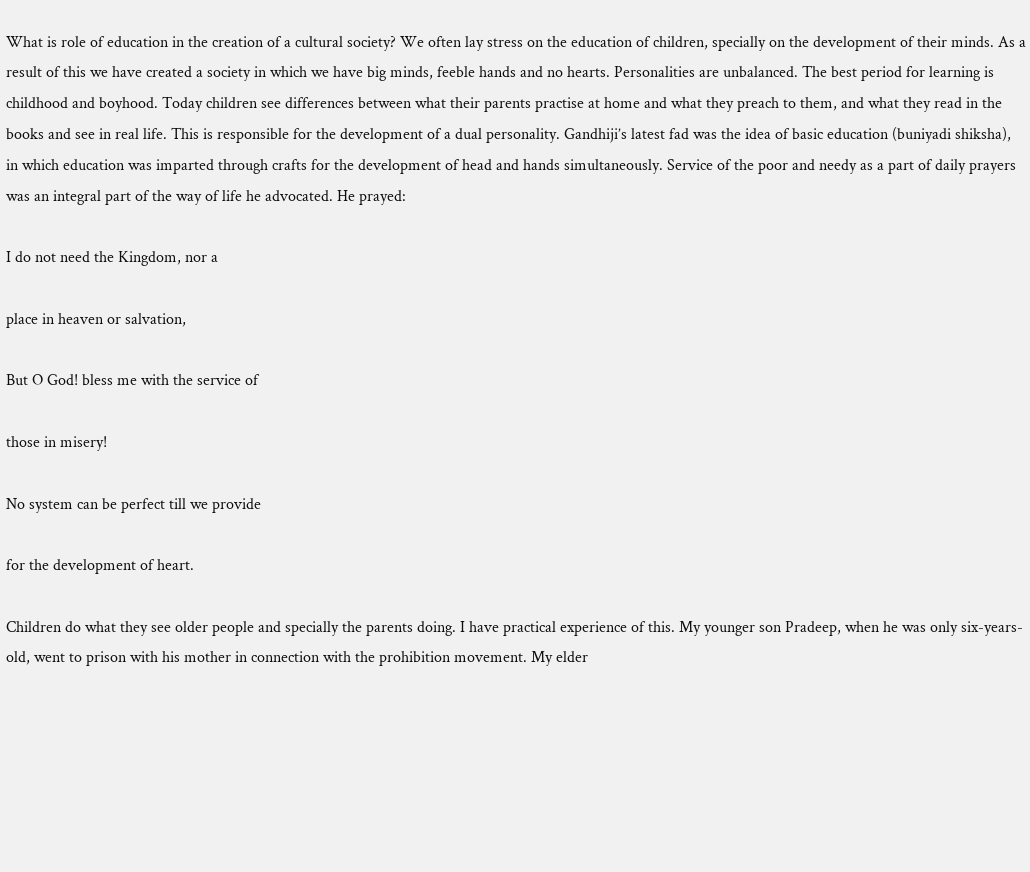What is role of education in the creation of a cultural society? We often lay stress on the education of children, specially on the development of their minds. As a result of this we have created a society in which we have big minds, feeble hands and no hearts. Personalities are unbalanced. The best period for learning is childhood and boyhood. Today children see differences between what their parents practise at home and what they preach to them, and what they read in the books and see in real life. This is responsible for the development of a dual personality. Gandhiji’s latest fad was the idea of basic education (buniyadi shiksha), in which education was imparted through crafts for the development of head and hands simultaneously. Service of the poor and needy as a part of daily prayers was an integral part of the way of life he advocated. He prayed:

I do not need the Kingdom, nor a

place in heaven or salvation,

But O God! bless me with the service of

those in misery!

No system can be perfect till we provide

for the development of heart.

Children do what they see older people and specially the parents doing. I have practical experience of this. My younger son Pradeep, when he was only six-years-old, went to prison with his mother in connection with the prohibition movement. My elder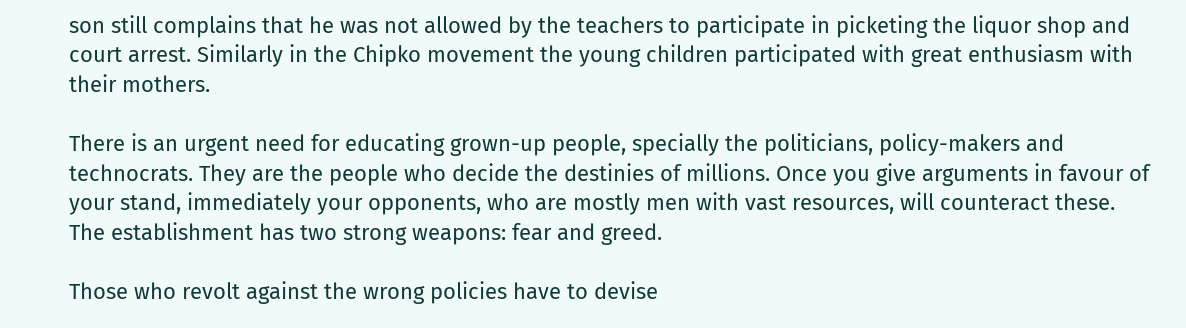son still complains that he was not allowed by the teachers to participate in picketing the liquor shop and court arrest. Similarly in the Chipko movement the young children participated with great enthusiasm with their mothers.

There is an urgent need for educating grown-up people, specially the politicians, policy-makers and technocrats. They are the people who decide the destinies of millions. Once you give arguments in favour of your stand, immediately your opponents, who are mostly men with vast resources, will counteract these. The establishment has two strong weapons: fear and greed.

Those who revolt against the wrong policies have to devise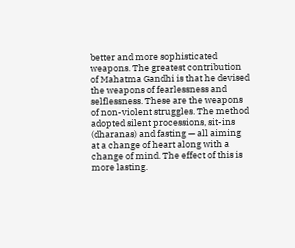better and more sophisticated weapons. The greatest contribution of Mahatma Gandhi is that he devised the weapons of fearlessness and selflessness. These are the weapons of non-violent struggles. The method adopted silent processions, sit-ins (dharanas) and fasting — all aiming at a change of heart along with a change of mind. The effect of this is more lasting.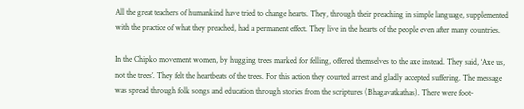All the great teachers of humankind have tried to change hearts. They, through their preaching in simple language, supplemented with the practice of what they preached, had a permanent effect. They live in the hearts of the people even after many countries.

In the Chipko movement women, by hugging trees marked for felling, offered themselves to the axe instead. They said, ‘Axe us, not the trees’. They felt the heartbeats of the trees. For this action they courted arrest and gladly accepted suffering. The message was spread through folk songs and education through stories from the scriptures (Bhagavatkathas). There were foot-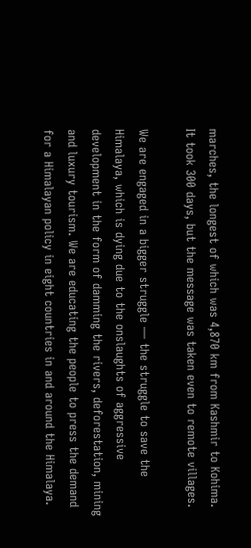marches, the longest of which was 4,870 km from Kashmir to Kohima. It took 300 days, but the message was taken even to remote villages.

We are engaged in a bigger struggle — the struggle to save the Himalaya, which is dying due to the onslaughts of aggressive development in the form of damming the rivers, deforestation, mining and luxury tourism. We are educating the people to press the demand for a Himalayan policy in eight countries in and around the Himalaya.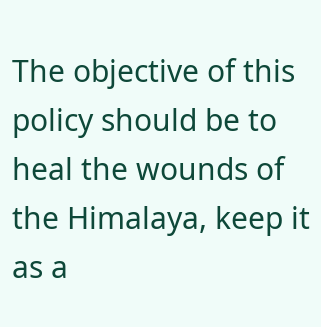The objective of this policy should be to heal the wounds of the Himalaya, keep it as a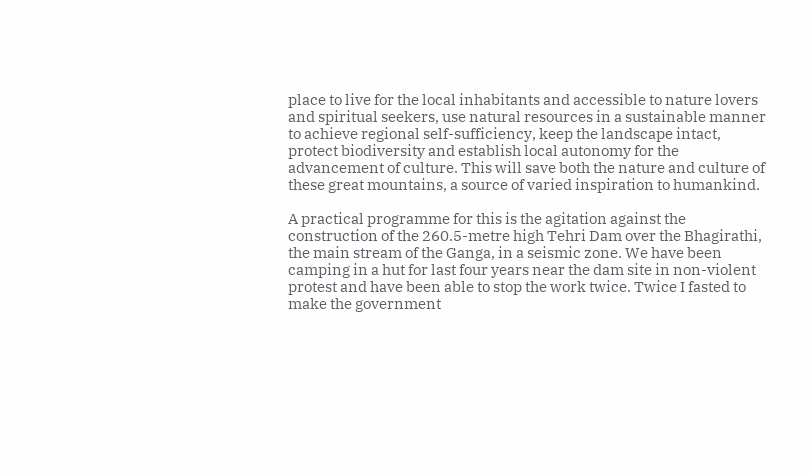place to live for the local inhabitants and accessible to nature lovers and spiritual seekers, use natural resources in a sustainable manner to achieve regional self-sufficiency, keep the landscape intact, protect biodiversity and establish local autonomy for the advancement of culture. This will save both the nature and culture of these great mountains, a source of varied inspiration to humankind.

A practical programme for this is the agitation against the construction of the 260.5-metre high Tehri Dam over the Bhagirathi, the main stream of the Ganga, in a seismic zone. We have been camping in a hut for last four years near the dam site in non-violent protest and have been able to stop the work twice. Twice I fasted to make the government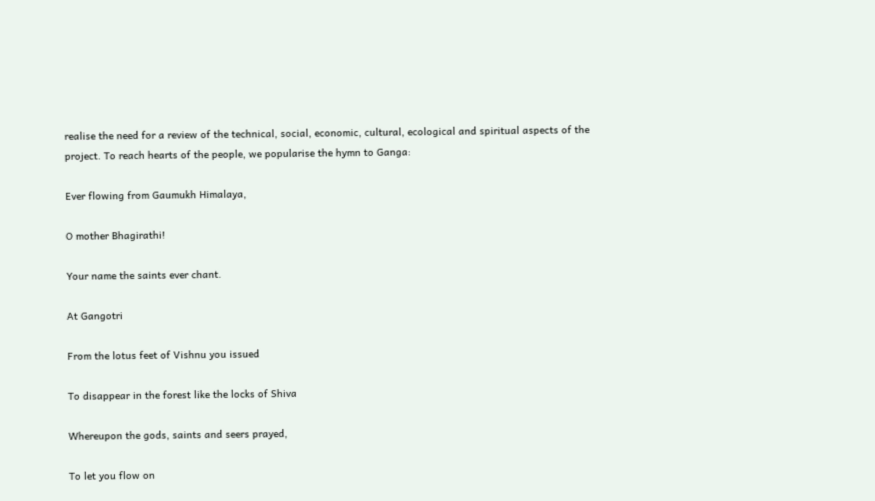realise the need for a review of the technical, social, economic, cultural, ecological and spiritual aspects of the project. To reach hearts of the people, we popularise the hymn to Ganga:

Ever flowing from Gaumukh Himalaya,

O mother Bhagirathi!

Your name the saints ever chant.

At Gangotri

From the lotus feet of Vishnu you issued

To disappear in the forest like the locks of Shiva

Whereupon the gods, saints and seers prayed,

To let you flow on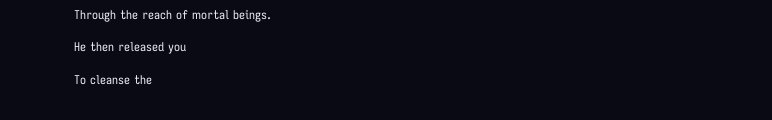Through the reach of mortal beings.

He then released you

To cleanse the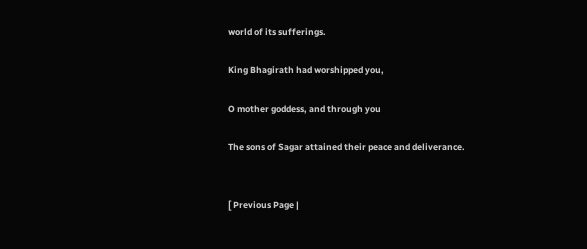world of its sufferings.

King Bhagirath had worshipped you,

O mother goddess, and through you

The sons of Sagar attained their peace and deliverance.


[ Previous Page |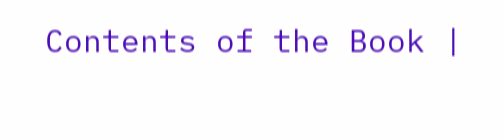Contents of the Book |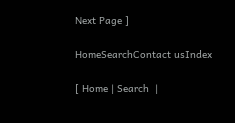Next Page ]

HomeSearchContact usIndex

[ Home | Search  |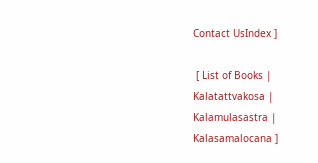Contact UsIndex ]

 [ List of Books | Kalatattvakosa | Kalamulasastra | Kalasamalocana ]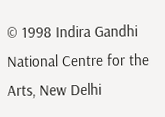© 1998 Indira Gandhi National Centre for the Arts, New Delhi